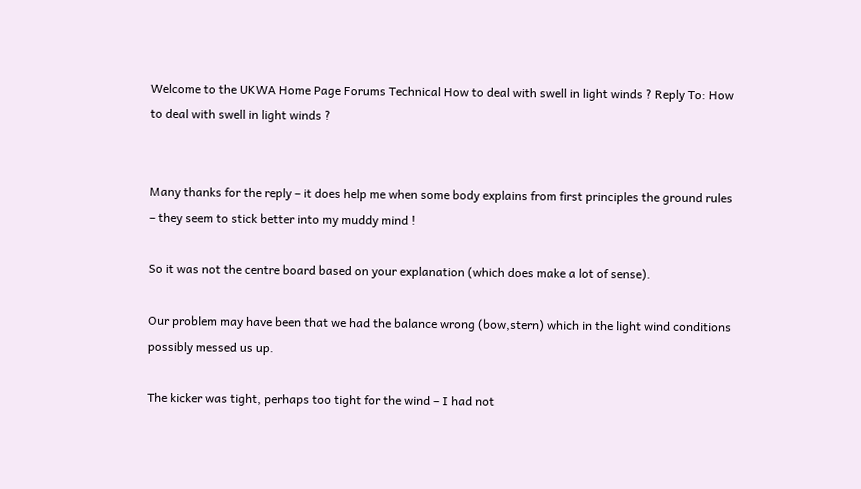Welcome to the UKWA Home Page Forums Technical How to deal with swell in light winds ? Reply To: How to deal with swell in light winds ?


Many thanks for the reply – it does help me when some body explains from first principles the ground rules – they seem to stick better into my muddy mind !

So it was not the centre board based on your explanation (which does make a lot of sense).

Our problem may have been that we had the balance wrong (bow,stern) which in the light wind conditions possibly messed us up.

The kicker was tight, perhaps too tight for the wind – I had not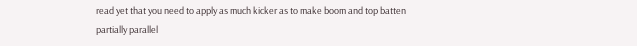read yet that you need to apply as much kicker as to make boom and top batten partially parallel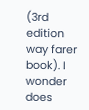(3rd edition way farer book). I wonder does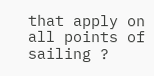that apply on all points of sailing ?